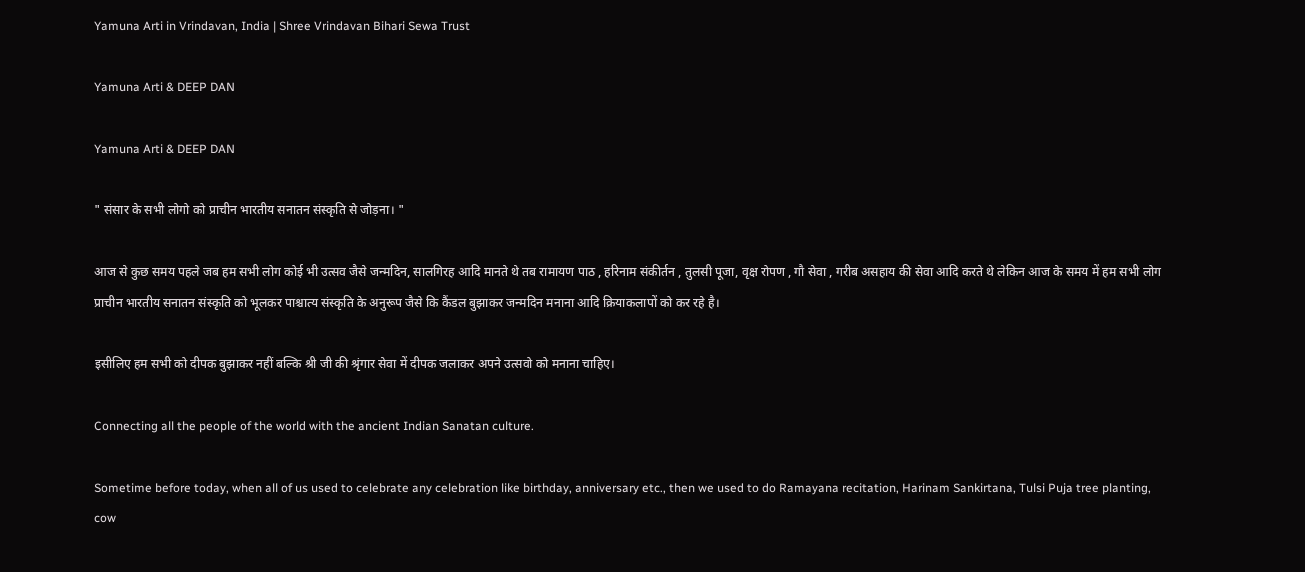Yamuna Arti in Vrindavan, India | Shree Vrindavan Bihari Sewa Trust

Yamuna Arti & DEEP DAN

Yamuna Arti & DEEP DAN

" संसार के सभी लोगो को प्राचीन भारतीय सनातन संस्कृति से जोड़ना। "

आज से कुछ समय पहले जब हम सभी लोग कोई भी उत्सव जैसे जन्मदिन, सालगिरह आदि मानते थे तब रामायण पाठ , हरिनाम संकीर्तन , तुलसी पूजा, वृक्ष रोपण , गौ सेवा , गरीब असहाय की सेवा आदि करते थे लेकिन आज के समय में हम सभी लोग प्राचीन भारतीय सनातन संस्कृति को भूलकर पाश्चात्य संस्कृति के अनुरूप जैसे कि कैंडल बुझाकर जन्मदिन मनाना आदि क्रियाकलापों को कर रहे है।

इसीलिए हम सभी को दीपक बुझाकर नहीं बल्कि श्री जी की श्रृंगार सेवा में दीपक जलाकर अपने उत्सवो को मनाना चाहिए।

Connecting all the people of the world with the ancient Indian Sanatan culture.

Sometime before today, when all of us used to celebrate any celebration like birthday, anniversary etc., then we used to do Ramayana recitation, Harinam Sankirtana, Tulsi Puja tree planting, cow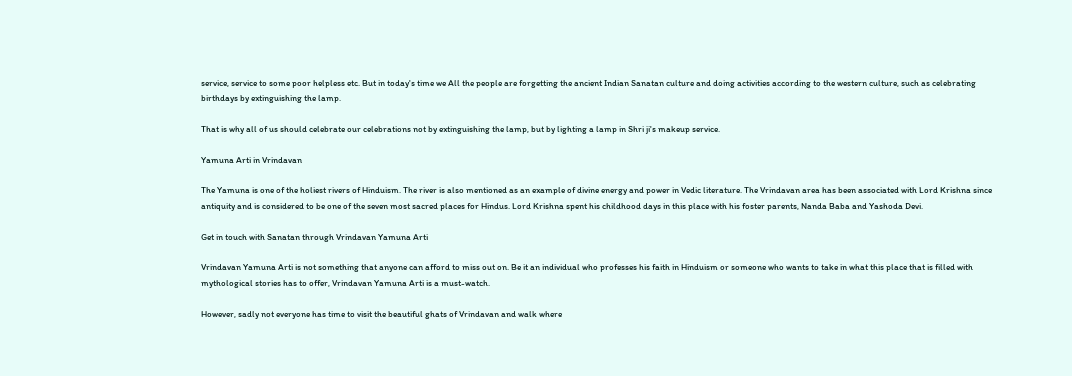service, service to some poor helpless etc. But in today's time we All the people are forgetting the ancient Indian Sanatan culture and doing activities according to the western culture, such as celebrating birthdays by extinguishing the lamp.

That is why all of us should celebrate our celebrations not by extinguishing the lamp, but by lighting a lamp in Shri ji's makeup service.

Yamuna Arti in Vrindavan

The Yamuna is one of the holiest rivers of Hinduism. The river is also mentioned as an example of divine energy and power in Vedic literature. The Vrindavan area has been associated with Lord Krishna since antiquity and is considered to be one of the seven most sacred places for Hindus. Lord Krishna spent his childhood days in this place with his foster parents, Nanda Baba and Yashoda Devi.

Get in touch with Sanatan through Vrindavan Yamuna Arti

Vrindavan Yamuna Arti is not something that anyone can afford to miss out on. Be it an individual who professes his faith in Hinduism or someone who wants to take in what this place that is filled with mythological stories has to offer, Vrindavan Yamuna Arti is a must-watch.

However, sadly not everyone has time to visit the beautiful ghats of Vrindavan and walk where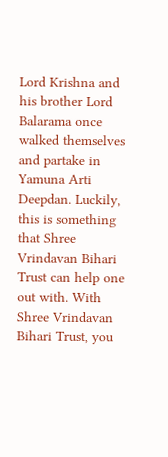Lord Krishna and his brother Lord Balarama once walked themselves and partake in Yamuna Arti Deepdan. Luckily, this is something that Shree Vrindavan Bihari Trust can help one out with. With Shree Vrindavan Bihari Trust, you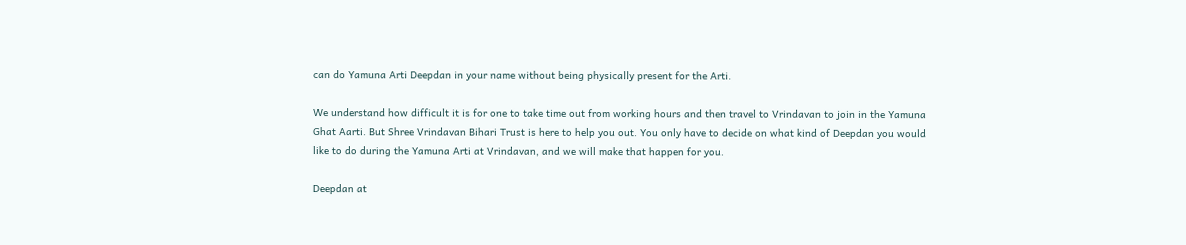can do Yamuna Arti Deepdan in your name without being physically present for the Arti.

We understand how difficult it is for one to take time out from working hours and then travel to Vrindavan to join in the Yamuna Ghat Aarti. But Shree Vrindavan Bihari Trust is here to help you out. You only have to decide on what kind of Deepdan you would like to do during the Yamuna Arti at Vrindavan, and we will make that happen for you.

Deepdan at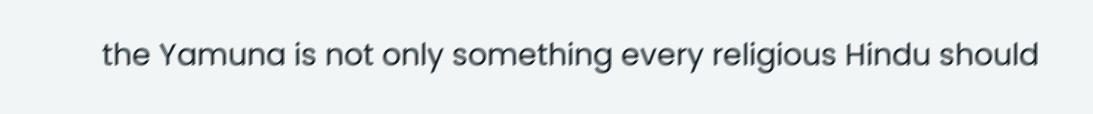the Yamuna is not only something every religious Hindu should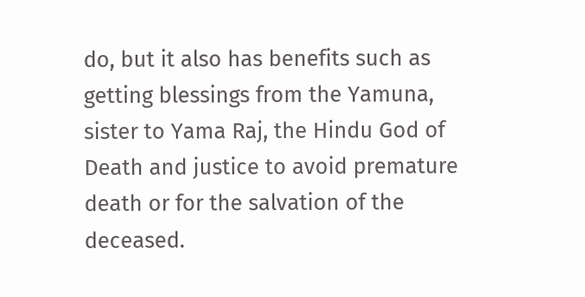do, but it also has benefits such as getting blessings from the Yamuna, sister to Yama Raj, the Hindu God of Death and justice to avoid premature death or for the salvation of the deceased.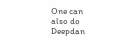One can also do Deepdan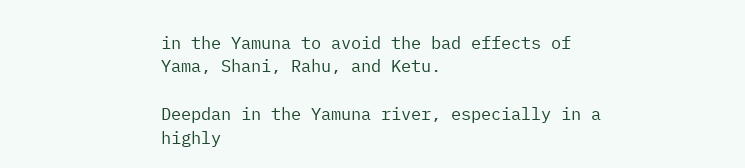in the Yamuna to avoid the bad effects of Yama, Shani, Rahu, and Ketu.

Deepdan in the Yamuna river, especially in a highly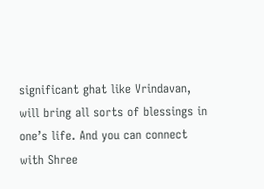significant ghat like Vrindavan, will bring all sorts of blessings in one’s life. And you can connect with Shree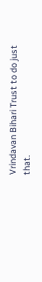Vrindavan Bihari Trust to do just that.